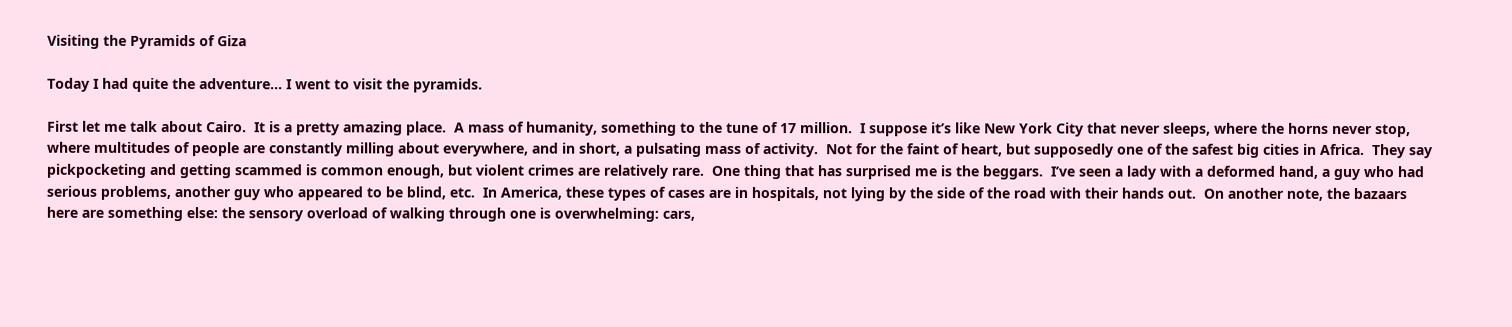Visiting the Pyramids of Giza

Today I had quite the adventure… I went to visit the pyramids.

First let me talk about Cairo.  It is a pretty amazing place.  A mass of humanity, something to the tune of 17 million.  I suppose it’s like New York City that never sleeps, where the horns never stop, where multitudes of people are constantly milling about everywhere, and in short, a pulsating mass of activity.  Not for the faint of heart, but supposedly one of the safest big cities in Africa.  They say pickpocketing and getting scammed is common enough, but violent crimes are relatively rare.  One thing that has surprised me is the beggars.  I’ve seen a lady with a deformed hand, a guy who had serious problems, another guy who appeared to be blind, etc.  In America, these types of cases are in hospitals, not lying by the side of the road with their hands out.  On another note, the bazaars here are something else: the sensory overload of walking through one is overwhelming: cars,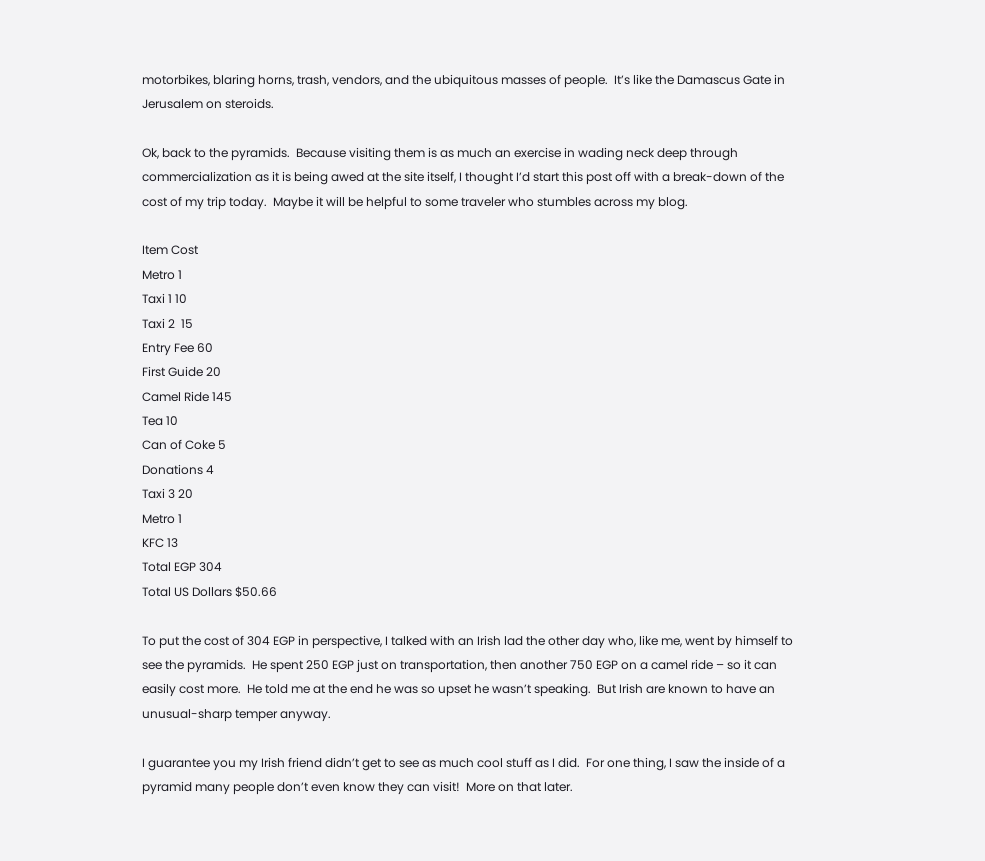motorbikes, blaring horns, trash, vendors, and the ubiquitous masses of people.  It’s like the Damascus Gate in Jerusalem on steroids.

Ok, back to the pyramids.  Because visiting them is as much an exercise in wading neck deep through commercialization as it is being awed at the site itself, I thought I’d start this post off with a break-down of the cost of my trip today.  Maybe it will be helpful to some traveler who stumbles across my blog.

Item Cost
Metro 1
Taxi 1 10
Taxi 2  15
Entry Fee 60
First Guide 20
Camel Ride 145
Tea 10
Can of Coke 5
Donations 4
Taxi 3 20
Metro 1
KFC 13
Total EGP 304
Total US Dollars $50.66

To put the cost of 304 EGP in perspective, I talked with an Irish lad the other day who, like me, went by himself to see the pyramids.  He spent 250 EGP just on transportation, then another 750 EGP on a camel ride – so it can easily cost more.  He told me at the end he was so upset he wasn’t speaking.  But Irish are known to have an unusual-sharp temper anyway.

I guarantee you my Irish friend didn’t get to see as much cool stuff as I did.  For one thing, I saw the inside of a pyramid many people don’t even know they can visit!  More on that later.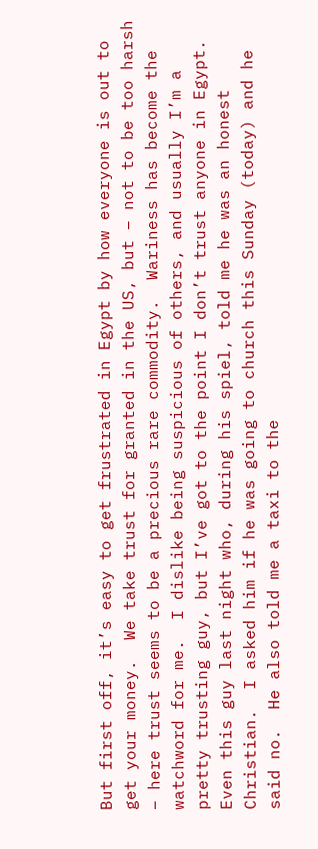But first off, it’s easy to get frustrated in Egypt by how everyone is out to get your money.  We take trust for granted in the US, but – not to be too harsh – here trust seems to be a precious rare commodity.  Wariness has become the watchword for me.  I dislike being suspicious of others, and usually I’m a pretty trusting guy, but I’ve got to the point I don’t trust anyone in Egypt.  Even this guy last night who, during his spiel, told me he was an honest Christian.  I asked him if he was going to church this Sunday (today) and he said no.  He also told me a taxi to the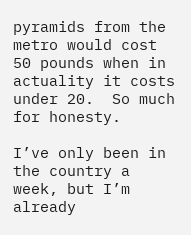pyramids from the metro would cost 50 pounds when in actuality it costs under 20.  So much for honesty.

I’ve only been in the country a week, but I’m already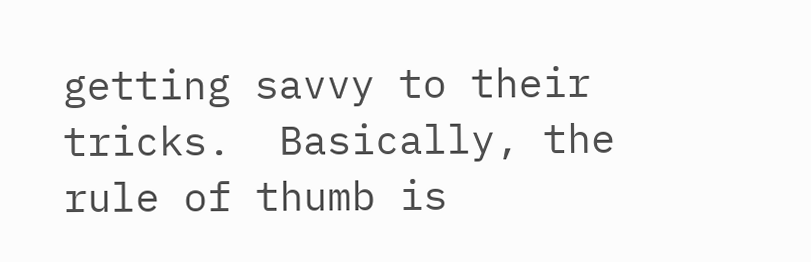getting savvy to their tricks.  Basically, the rule of thumb is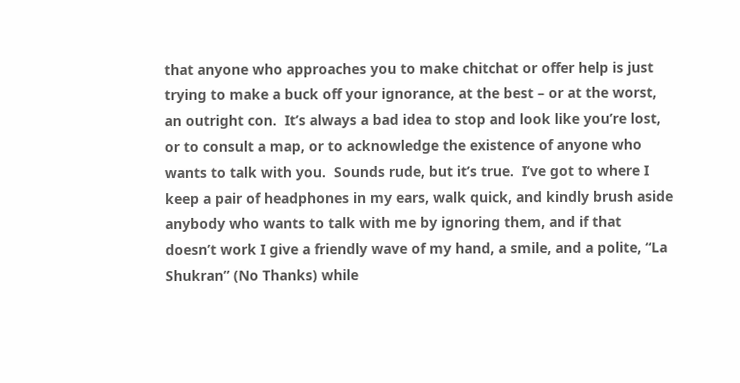that anyone who approaches you to make chitchat or offer help is just trying to make a buck off your ignorance, at the best – or at the worst, an outright con.  It’s always a bad idea to stop and look like you’re lost, or to consult a map, or to acknowledge the existence of anyone who wants to talk with you.  Sounds rude, but it’s true.  I’ve got to where I keep a pair of headphones in my ears, walk quick, and kindly brush aside anybody who wants to talk with me by ignoring them, and if that doesn’t work I give a friendly wave of my hand, a smile, and a polite, “La Shukran” (No Thanks) while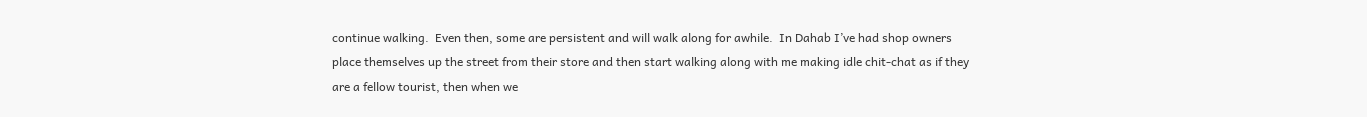continue walking.  Even then, some are persistent and will walk along for awhile.  In Dahab I’ve had shop owners place themselves up the street from their store and then start walking along with me making idle chit-chat as if they are a fellow tourist, then when we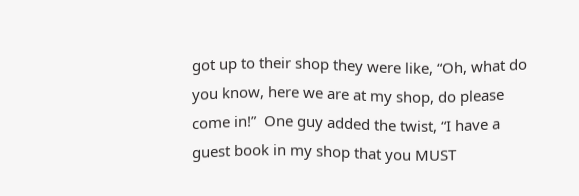got up to their shop they were like, “Oh, what do you know, here we are at my shop, do please come in!”  One guy added the twist, “I have a guest book in my shop that you MUST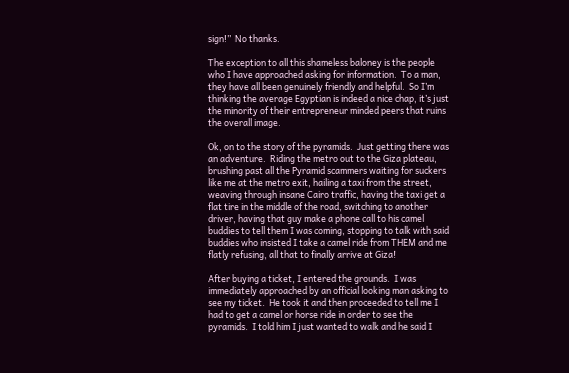sign!”  No thanks.

The exception to all this shameless baloney is the people who I have approached asking for information.  To a man, they have all been genuinely friendly and helpful.  So I’m thinking the average Egyptian is indeed a nice chap, it’s just the minority of their entrepreneur minded peers that ruins the overall image.

Ok, on to the story of the pyramids.  Just getting there was an adventure.  Riding the metro out to the Giza plateau, brushing past all the Pyramid scammers waiting for suckers like me at the metro exit, hailing a taxi from the street, weaving through insane Cairo traffic, having the taxi get a flat tire in the middle of the road, switching to another driver, having that guy make a phone call to his camel buddies to tell them I was coming, stopping to talk with said buddies who insisted I take a camel ride from THEM and me flatly refusing, all that to finally arrive at Giza!

After buying a ticket, I entered the grounds.  I was immediately approached by an official looking man asking to see my ticket.  He took it and then proceeded to tell me I had to get a camel or horse ride in order to see the pyramids.  I told him I just wanted to walk and he said I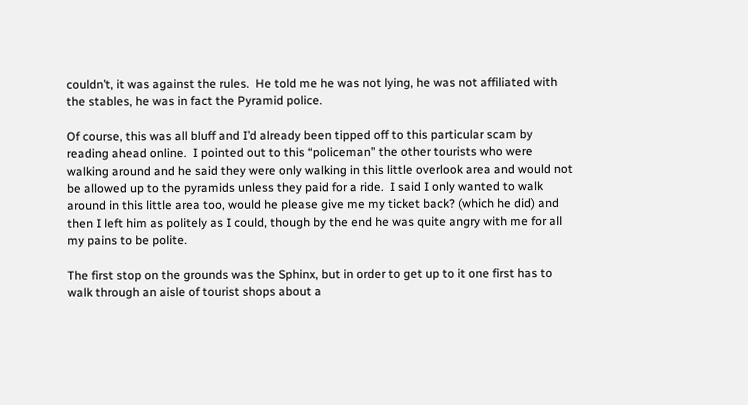couldn’t, it was against the rules.  He told me he was not lying, he was not affiliated with the stables, he was in fact the Pyramid police.

Of course, this was all bluff and I’d already been tipped off to this particular scam by reading ahead online.  I pointed out to this “policeman” the other tourists who were walking around and he said they were only walking in this little overlook area and would not be allowed up to the pyramids unless they paid for a ride.  I said I only wanted to walk around in this little area too, would he please give me my ticket back? (which he did) and then I left him as politely as I could, though by the end he was quite angry with me for all my pains to be polite.

The first stop on the grounds was the Sphinx, but in order to get up to it one first has to walk through an aisle of tourist shops about a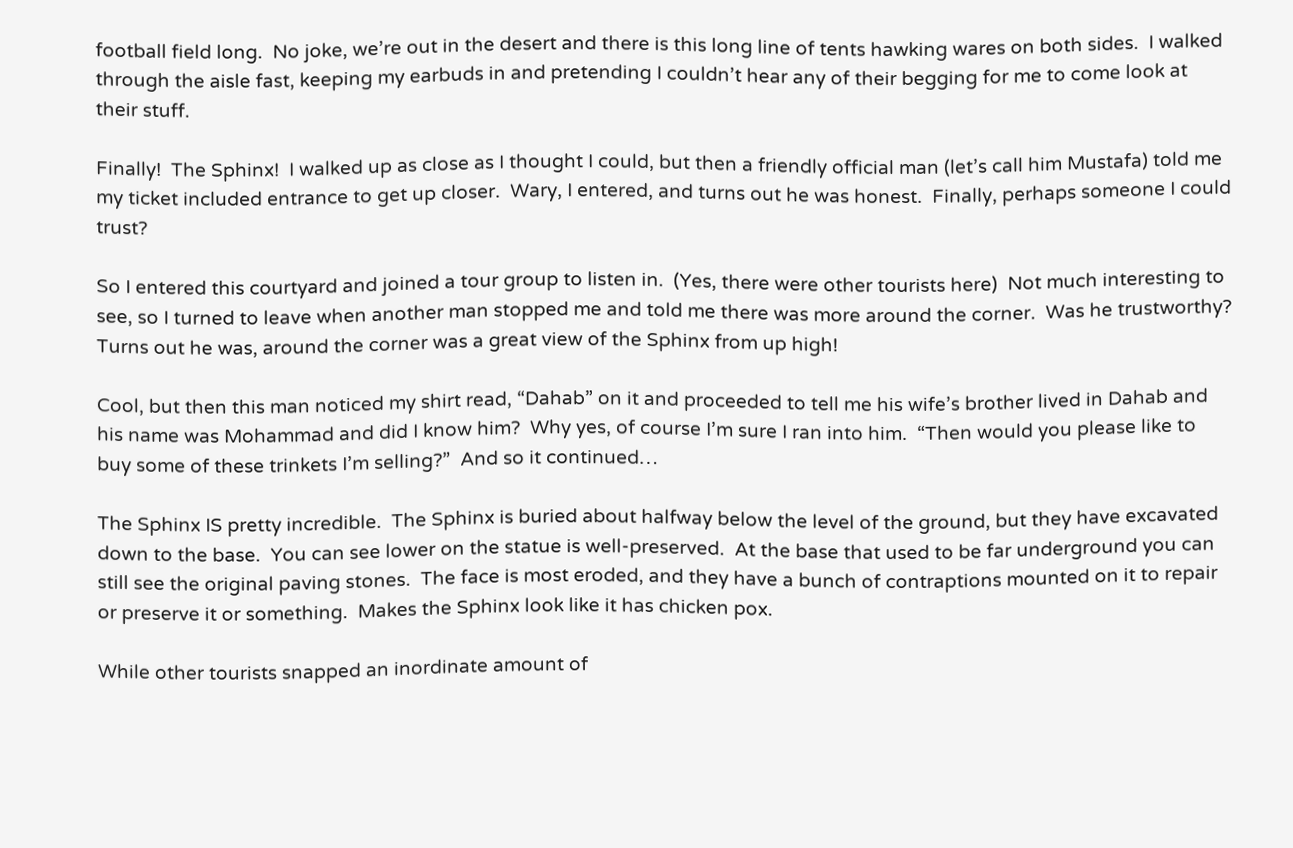football field long.  No joke, we’re out in the desert and there is this long line of tents hawking wares on both sides.  I walked through the aisle fast, keeping my earbuds in and pretending I couldn’t hear any of their begging for me to come look at their stuff.

Finally!  The Sphinx!  I walked up as close as I thought I could, but then a friendly official man (let’s call him Mustafa) told me my ticket included entrance to get up closer.  Wary, I entered, and turns out he was honest.  Finally, perhaps someone I could trust?

So I entered this courtyard and joined a tour group to listen in.  (Yes, there were other tourists here)  Not much interesting to see, so I turned to leave when another man stopped me and told me there was more around the corner.  Was he trustworthy?  Turns out he was, around the corner was a great view of the Sphinx from up high!

Cool, but then this man noticed my shirt read, “Dahab” on it and proceeded to tell me his wife’s brother lived in Dahab and his name was Mohammad and did I know him?  Why yes, of course I’m sure I ran into him.  “Then would you please like to buy some of these trinkets I’m selling?”  And so it continued…

The Sphinx IS pretty incredible.  The Sphinx is buried about halfway below the level of the ground, but they have excavated down to the base.  You can see lower on the statue is well-preserved.  At the base that used to be far underground you can still see the original paving stones.  The face is most eroded, and they have a bunch of contraptions mounted on it to repair or preserve it or something.  Makes the Sphinx look like it has chicken pox.

While other tourists snapped an inordinate amount of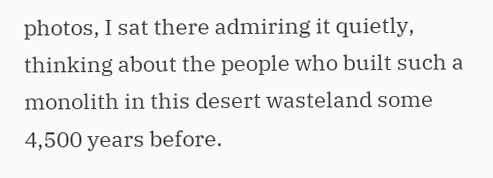photos, I sat there admiring it quietly, thinking about the people who built such a monolith in this desert wasteland some 4,500 years before.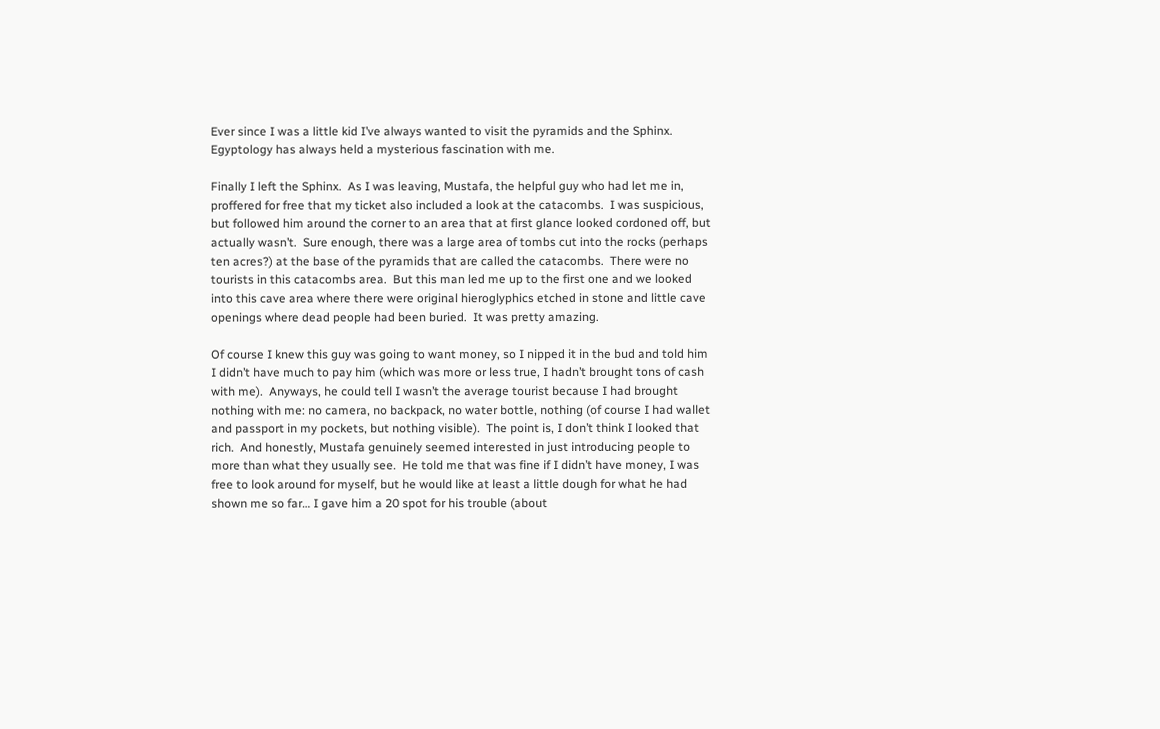Ever since I was a little kid I’ve always wanted to visit the pyramids and the Sphinx.  Egyptology has always held a mysterious fascination with me.

Finally I left the Sphinx.  As I was leaving, Mustafa, the helpful guy who had let me in, proffered for free that my ticket also included a look at the catacombs.  I was suspicious, but followed him around the corner to an area that at first glance looked cordoned off, but actually wasn’t.  Sure enough, there was a large area of tombs cut into the rocks (perhaps ten acres?) at the base of the pyramids that are called the catacombs.  There were no tourists in this catacombs area.  But this man led me up to the first one and we looked into this cave area where there were original hieroglyphics etched in stone and little cave openings where dead people had been buried.  It was pretty amazing.

Of course I knew this guy was going to want money, so I nipped it in the bud and told him I didn’t have much to pay him (which was more or less true, I hadn’t brought tons of cash with me).  Anyways, he could tell I wasn’t the average tourist because I had brought nothing with me: no camera, no backpack, no water bottle, nothing (of course I had wallet and passport in my pockets, but nothing visible).  The point is, I don’t think I looked that rich.  And honestly, Mustafa genuinely seemed interested in just introducing people to more than what they usually see.  He told me that was fine if I didn’t have money, I was free to look around for myself, but he would like at least a little dough for what he had shown me so far… I gave him a 20 spot for his trouble (about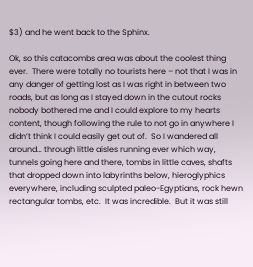$3) and he went back to the Sphinx.

Ok, so this catacombs area was about the coolest thing ever.  There were totally no tourists here – not that I was in any danger of getting lost as I was right in between two roads, but as long as I stayed down in the cutout rocks nobody bothered me and I could explore to my hearts content, though following the rule to not go in anywhere I didn’t think I could easily get out of.  So I wandered all around… through little aisles running ever which way, tunnels going here and there, tombs in little caves, shafts that dropped down into labyrinths below, hieroglyphics everywhere, including sculpted paleo-Egyptians, rock hewn rectangular tombs, etc.  It was incredible.  But it was still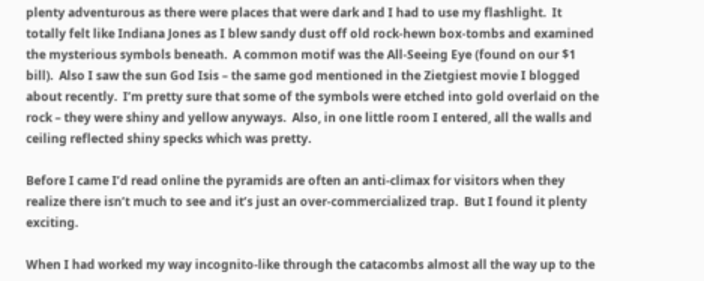plenty adventurous as there were places that were dark and I had to use my flashlight.  It totally felt like Indiana Jones as I blew sandy dust off old rock-hewn box-tombs and examined the mysterious symbols beneath.  A common motif was the All-Seeing Eye (found on our $1 bill).  Also I saw the sun God Isis – the same god mentioned in the Zietgiest movie I blogged about recently.  I’m pretty sure that some of the symbols were etched into gold overlaid on the rock – they were shiny and yellow anyways.  Also, in one little room I entered, all the walls and ceiling reflected shiny specks which was pretty.

Before I came I’d read online the pyramids are often an anti-climax for visitors when they realize there isn’t much to see and it’s just an over-commercialized trap.  But I found it plenty exciting.

When I had worked my way incognito-like through the catacombs almost all the way up to the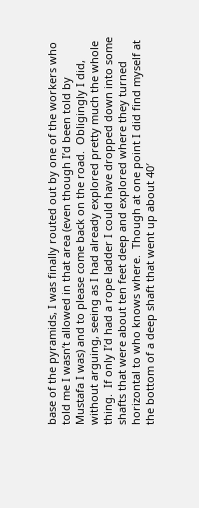base of the pyramids, I was finally routed out by one of the workers who told me I wasn’t allowed in that area (even though I’d been told by Mustafa I was) and to please come back on the road.  Obligingly I did, without arguing, seeing as I had already explored pretty much the whole thing.  If only I’d had a rope ladder I could have dropped down into some shafts that were about ten feet deep and explored where they turned horizontal to who knows where.  Though at one point I did find myself at the bottom of a deep shaft that went up about 40′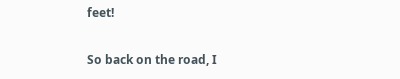feet!

So back on the road, I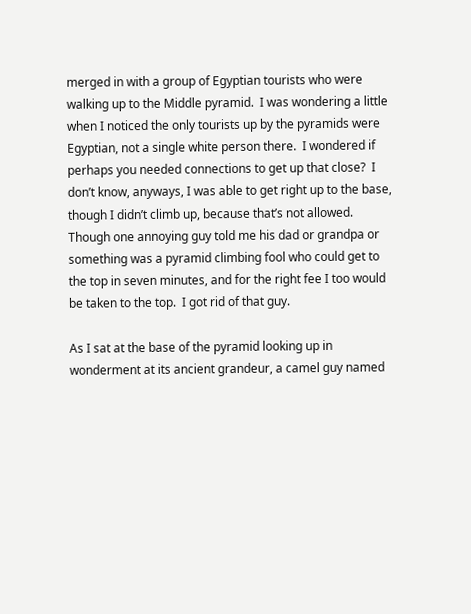merged in with a group of Egyptian tourists who were walking up to the Middle pyramid.  I was wondering a little when I noticed the only tourists up by the pyramids were Egyptian, not a single white person there.  I wondered if perhaps you needed connections to get up that close?  I don’t know, anyways, I was able to get right up to the base, though I didn’t climb up, because that’s not allowed.  Though one annoying guy told me his dad or grandpa or something was a pyramid climbing fool who could get to the top in seven minutes, and for the right fee I too would be taken to the top.  I got rid of that guy.

As I sat at the base of the pyramid looking up in wonderment at its ancient grandeur, a camel guy named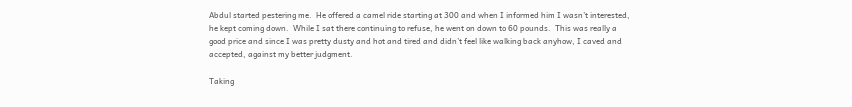Abdul started pestering me.  He offered a camel ride starting at 300 and when I informed him I wasn’t interested, he kept coming down.  While I sat there continuing to refuse, he went on down to 60 pounds.  This was really a good price and since I was pretty dusty and hot and tired and didn’t feel like walking back anyhow, I caved and accepted, against my better judgment.

Taking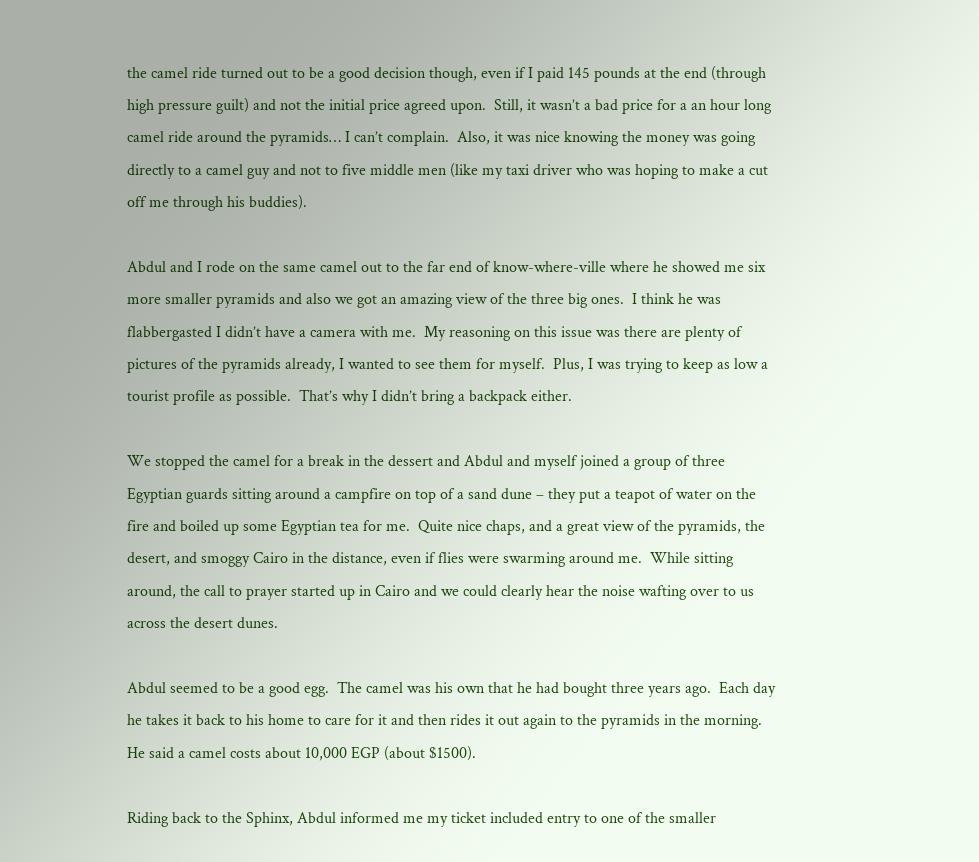the camel ride turned out to be a good decision though, even if I paid 145 pounds at the end (through high pressure guilt) and not the initial price agreed upon.  Still, it wasn’t a bad price for a an hour long camel ride around the pyramids… I can’t complain.  Also, it was nice knowing the money was going directly to a camel guy and not to five middle men (like my taxi driver who was hoping to make a cut off me through his buddies).

Abdul and I rode on the same camel out to the far end of know-where-ville where he showed me six more smaller pyramids and also we got an amazing view of the three big ones.  I think he was flabbergasted I didn’t have a camera with me.  My reasoning on this issue was there are plenty of pictures of the pyramids already, I wanted to see them for myself.  Plus, I was trying to keep as low a tourist profile as possible.  That’s why I didn’t bring a backpack either.

We stopped the camel for a break in the dessert and Abdul and myself joined a group of three Egyptian guards sitting around a campfire on top of a sand dune – they put a teapot of water on the fire and boiled up some Egyptian tea for me.  Quite nice chaps, and a great view of the pyramids, the desert, and smoggy Cairo in the distance, even if flies were swarming around me.  While sitting around, the call to prayer started up in Cairo and we could clearly hear the noise wafting over to us across the desert dunes.

Abdul seemed to be a good egg.  The camel was his own that he had bought three years ago.  Each day he takes it back to his home to care for it and then rides it out again to the pyramids in the morning.  He said a camel costs about 10,000 EGP (about $1500).

Riding back to the Sphinx, Abdul informed me my ticket included entry to one of the smaller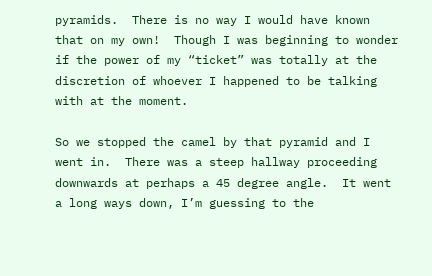pyramids.  There is no way I would have known that on my own!  Though I was beginning to wonder if the power of my “ticket” was totally at the discretion of whoever I happened to be talking with at the moment.

So we stopped the camel by that pyramid and I went in.  There was a steep hallway proceeding downwards at perhaps a 45 degree angle.  It went a long ways down, I’m guessing to the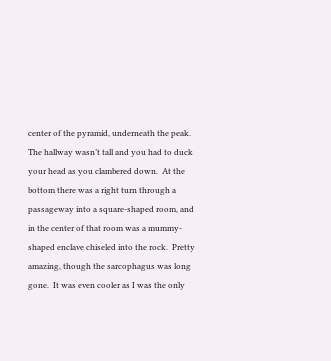center of the pyramid, underneath the peak.  The hallway wasn’t tall and you had to duck your head as you clambered down.  At the bottom there was a right turn through a passageway into a square-shaped room, and in the center of that room was a mummy-shaped enclave chiseled into the rock.  Pretty amazing, though the sarcophagus was long gone.  It was even cooler as I was the only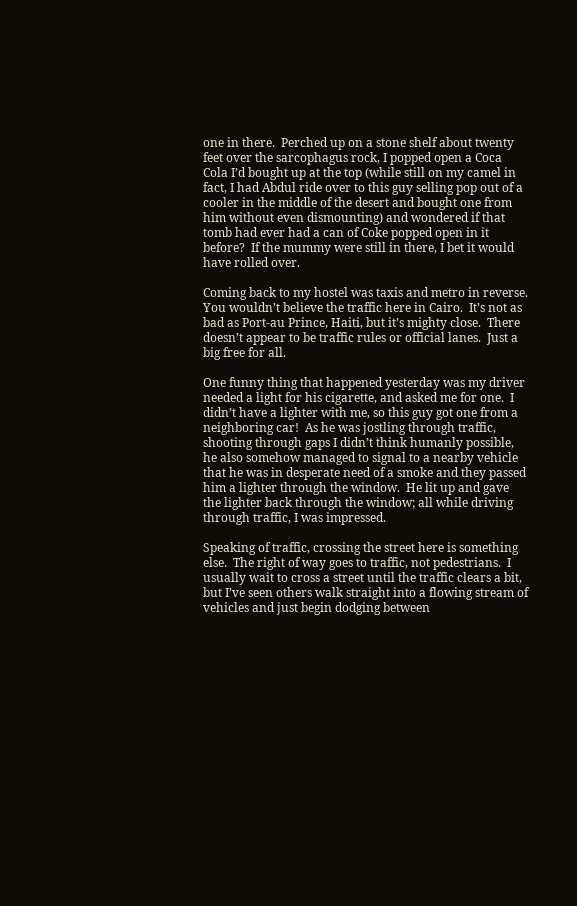one in there.  Perched up on a stone shelf about twenty feet over the sarcophagus rock, I popped open a Coca Cola I’d bought up at the top (while still on my camel in fact, I had Abdul ride over to this guy selling pop out of a cooler in the middle of the desert and bought one from him without even dismounting) and wondered if that tomb had ever had a can of Coke popped open in it before?  If the mummy were still in there, I bet it would have rolled over.

Coming back to my hostel was taxis and metro in reverse.  You wouldn’t believe the traffic here in Cairo.  It’s not as bad as Port-au Prince, Haiti, but it’s mighty close.  There doesn’t appear to be traffic rules or official lanes.  Just a big free for all.

One funny thing that happened yesterday was my driver needed a light for his cigarette, and asked me for one.  I didn’t have a lighter with me, so this guy got one from a neighboring car!  As he was jostling through traffic, shooting through gaps I didn’t think humanly possible, he also somehow managed to signal to a nearby vehicle that he was in desperate need of a smoke and they passed him a lighter through the window.  He lit up and gave the lighter back through the window; all while driving through traffic, I was impressed.

Speaking of traffic, crossing the street here is something else.  The right of way goes to traffic, not pedestrians.  I usually wait to cross a street until the traffic clears a bit, but I’ve seen others walk straight into a flowing stream of vehicles and just begin dodging between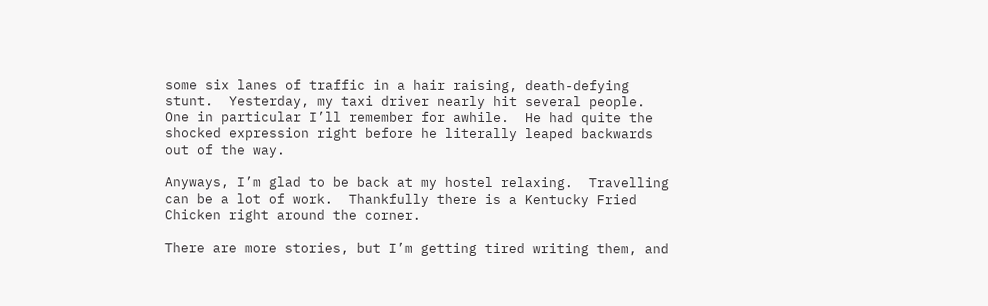some six lanes of traffic in a hair raising, death-defying stunt.  Yesterday, my taxi driver nearly hit several people.  One in particular I’ll remember for awhile.  He had quite the shocked expression right before he literally leaped backwards out of the way.

Anyways, I’m glad to be back at my hostel relaxing.  Travelling can be a lot of work.  Thankfully there is a Kentucky Fried Chicken right around the corner.

There are more stories, but I’m getting tired writing them, and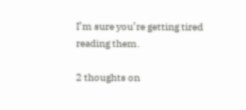I’m sure you’re getting tired reading them.

2 thoughts on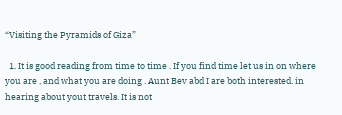“Visiting the Pyramids of Giza”

  1. It is good reading from time to time . If you find time let us in on where you are , and what you are doing . Aunt Bev abd I are both interested. in hearing about yout travels. It is not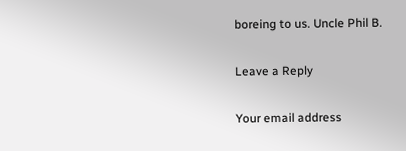boreing to us. Uncle Phil B.

Leave a Reply

Your email address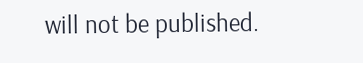will not be published.